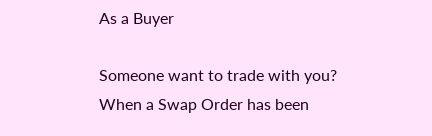As a Buyer

Someone want to trade with you?
When a Swap Order has been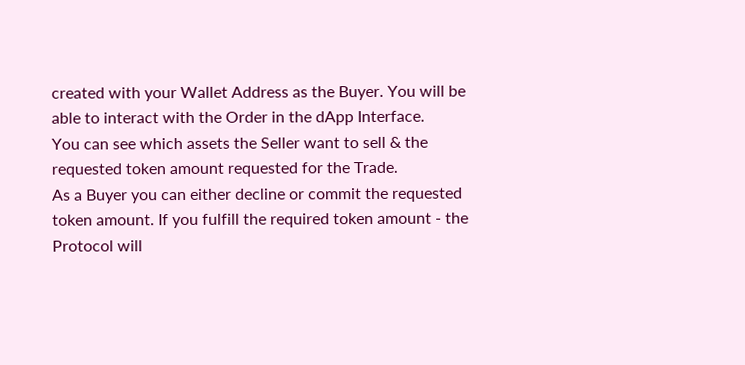created with your Wallet Address as the Buyer. You will be able to interact with the Order in the dApp Interface.
You can see which assets the Seller want to sell & the requested token amount requested for the Trade.
As a Buyer you can either decline or commit the requested token amount. If you fulfill the required token amount - the Protocol will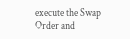execute the Swap Order and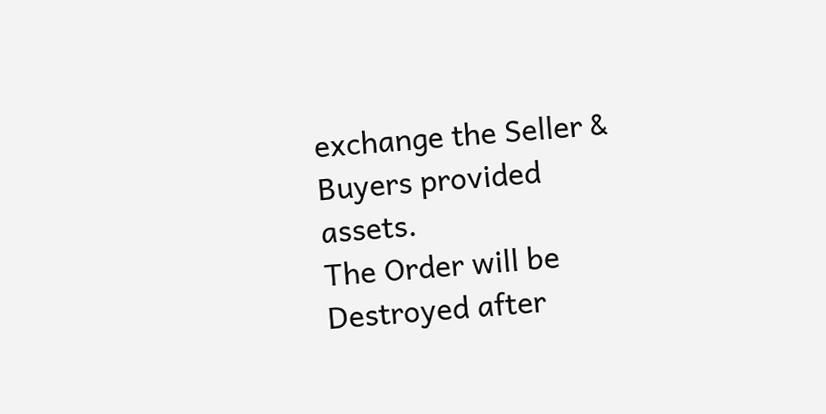exchange the Seller & Buyers provided assets.
The Order will be Destroyed after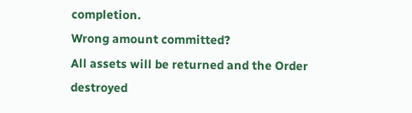completion.
Wrong amount committed?
All assets will be returned and the Order destroyed